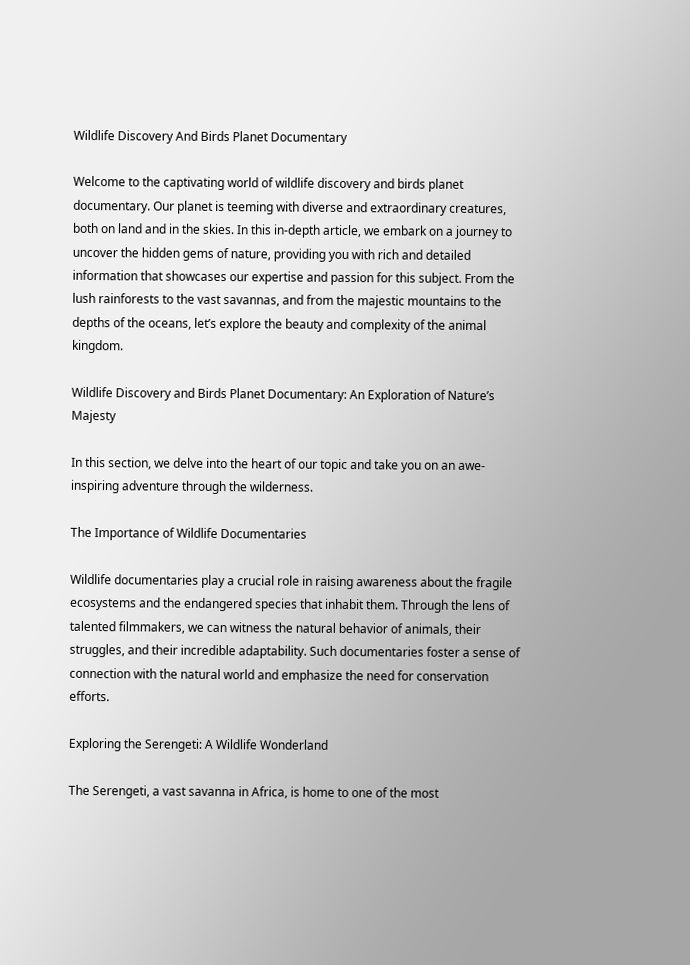Wildlife Discovery And Birds Planet Documentary

Welcome to the captivating world of wildlife discovery and birds planet documentary. Our planet is teeming with diverse and extraordinary creatures, both on land and in the skies. In this in-depth article, we embark on a journey to uncover the hidden gems of nature, providing you with rich and detailed information that showcases our expertise and passion for this subject. From the lush rainforests to the vast savannas, and from the majestic mountains to the depths of the oceans, let’s explore the beauty and complexity of the animal kingdom.

Wildlife Discovery and Birds Planet Documentary: An Exploration of Nature’s Majesty

In this section, we delve into the heart of our topic and take you on an awe-inspiring adventure through the wilderness.

The Importance of Wildlife Documentaries

Wildlife documentaries play a crucial role in raising awareness about the fragile ecosystems and the endangered species that inhabit them. Through the lens of talented filmmakers, we can witness the natural behavior of animals, their struggles, and their incredible adaptability. Such documentaries foster a sense of connection with the natural world and emphasize the need for conservation efforts.

Exploring the Serengeti: A Wildlife Wonderland

The Serengeti, a vast savanna in Africa, is home to one of the most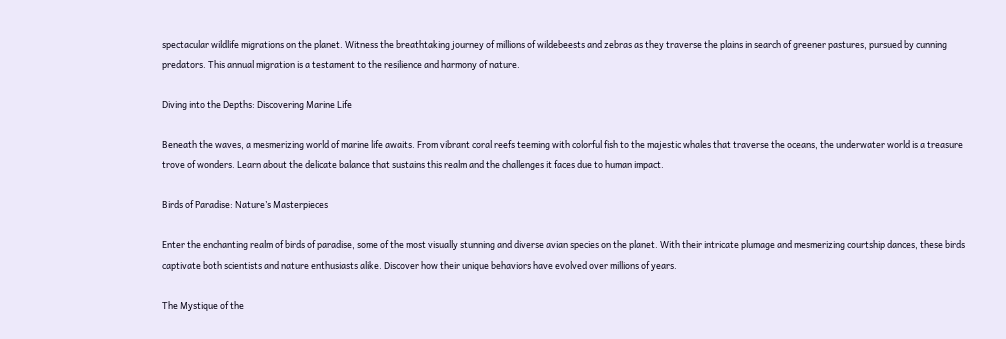spectacular wildlife migrations on the planet. Witness the breathtaking journey of millions of wildebeests and zebras as they traverse the plains in search of greener pastures, pursued by cunning predators. This annual migration is a testament to the resilience and harmony of nature.

Diving into the Depths: Discovering Marine Life

Beneath the waves, a mesmerizing world of marine life awaits. From vibrant coral reefs teeming with colorful fish to the majestic whales that traverse the oceans, the underwater world is a treasure trove of wonders. Learn about the delicate balance that sustains this realm and the challenges it faces due to human impact.

Birds of Paradise: Nature’s Masterpieces

Enter the enchanting realm of birds of paradise, some of the most visually stunning and diverse avian species on the planet. With their intricate plumage and mesmerizing courtship dances, these birds captivate both scientists and nature enthusiasts alike. Discover how their unique behaviors have evolved over millions of years.

The Mystique of the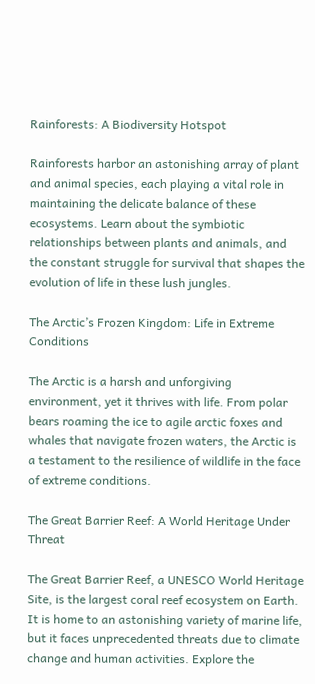Rainforests: A Biodiversity Hotspot

Rainforests harbor an astonishing array of plant and animal species, each playing a vital role in maintaining the delicate balance of these ecosystems. Learn about the symbiotic relationships between plants and animals, and the constant struggle for survival that shapes the evolution of life in these lush jungles.

The Arctic’s Frozen Kingdom: Life in Extreme Conditions

The Arctic is a harsh and unforgiving environment, yet it thrives with life. From polar bears roaming the ice to agile arctic foxes and whales that navigate frozen waters, the Arctic is a testament to the resilience of wildlife in the face of extreme conditions.

The Great Barrier Reef: A World Heritage Under Threat

The Great Barrier Reef, a UNESCO World Heritage Site, is the largest coral reef ecosystem on Earth. It is home to an astonishing variety of marine life, but it faces unprecedented threats due to climate change and human activities. Explore the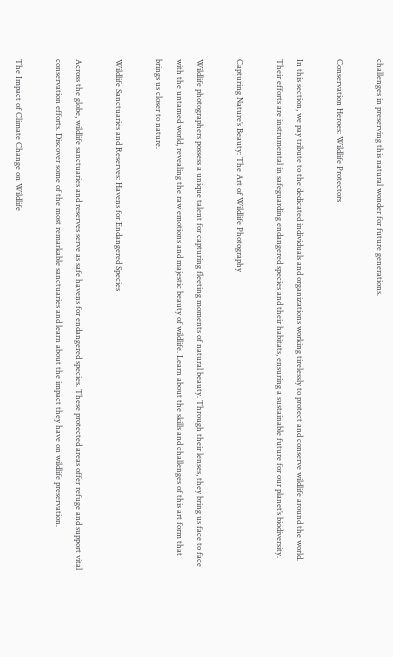challenges in preserving this natural wonder for future generations.

Conservation Heroes: Wildlife Protectors

In this section, we pay tribute to the dedicated individuals and organizations working tirelessly to protect and conserve wildlife around the world. Their efforts are instrumental in safeguarding endangered species and their habitats, ensuring a sustainable future for our planet’s biodiversity.

Capturing Nature’s Beauty: The Art of Wildlife Photography

Wildlife photographers possess a unique talent for capturing fleeting moments of natural beauty. Through their lenses, they bring us face to face with the untamed world, revealing the raw emotions and majestic beauty of wildlife. Learn about the skills and challenges of this art form that brings us closer to nature.

Wildlife Sanctuaries and Reserves: Havens for Endangered Species

Across the globe, wildlife sanctuaries and reserves serve as safe havens for endangered species. These protected areas offer refuge and support vital conservation efforts. Discover some of the most remarkable sanctuaries and learn about the impact they have on wildlife preservation.

The Impact of Climate Change on Wildlife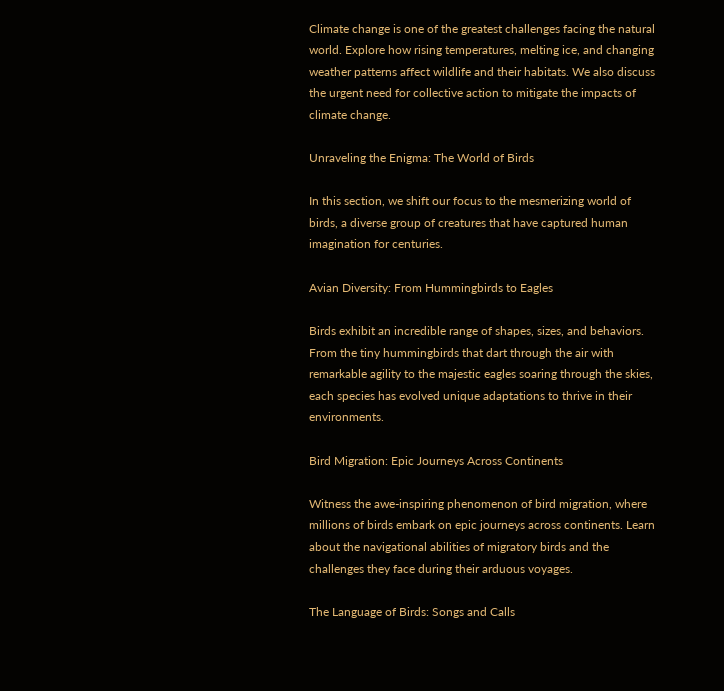Climate change is one of the greatest challenges facing the natural world. Explore how rising temperatures, melting ice, and changing weather patterns affect wildlife and their habitats. We also discuss the urgent need for collective action to mitigate the impacts of climate change.

Unraveling the Enigma: The World of Birds

In this section, we shift our focus to the mesmerizing world of birds, a diverse group of creatures that have captured human imagination for centuries.

Avian Diversity: From Hummingbirds to Eagles

Birds exhibit an incredible range of shapes, sizes, and behaviors. From the tiny hummingbirds that dart through the air with remarkable agility to the majestic eagles soaring through the skies, each species has evolved unique adaptations to thrive in their environments.

Bird Migration: Epic Journeys Across Continents

Witness the awe-inspiring phenomenon of bird migration, where millions of birds embark on epic journeys across continents. Learn about the navigational abilities of migratory birds and the challenges they face during their arduous voyages.

The Language of Birds: Songs and Calls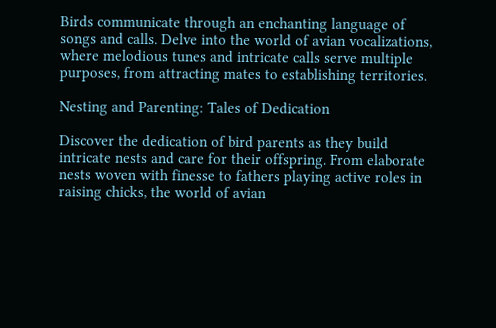Birds communicate through an enchanting language of songs and calls. Delve into the world of avian vocalizations, where melodious tunes and intricate calls serve multiple purposes, from attracting mates to establishing territories.

Nesting and Parenting: Tales of Dedication

Discover the dedication of bird parents as they build intricate nests and care for their offspring. From elaborate nests woven with finesse to fathers playing active roles in raising chicks, the world of avian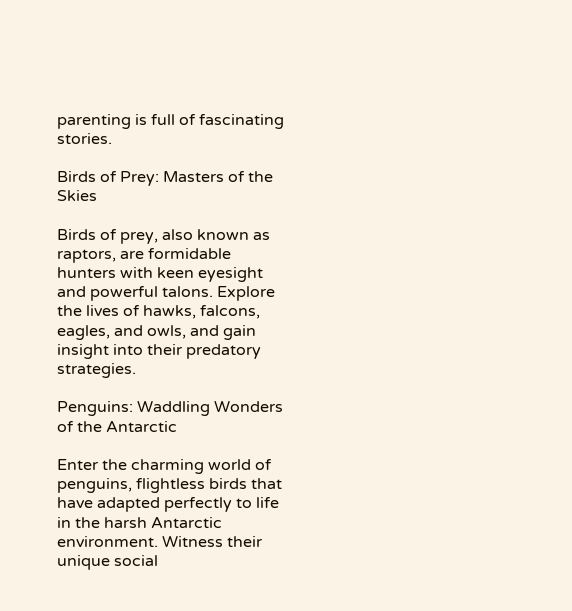parenting is full of fascinating stories.

Birds of Prey: Masters of the Skies

Birds of prey, also known as raptors, are formidable hunters with keen eyesight and powerful talons. Explore the lives of hawks, falcons, eagles, and owls, and gain insight into their predatory strategies.

Penguins: Waddling Wonders of the Antarctic

Enter the charming world of penguins, flightless birds that have adapted perfectly to life in the harsh Antarctic environment. Witness their unique social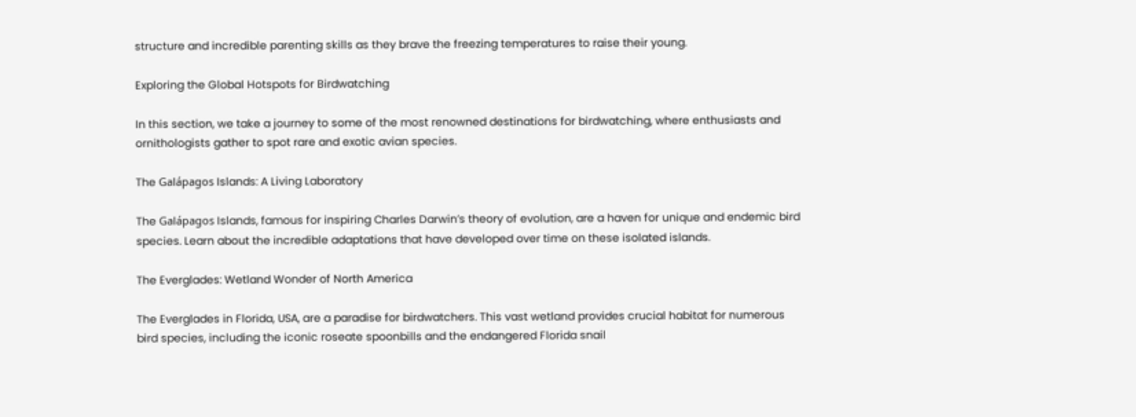structure and incredible parenting skills as they brave the freezing temperatures to raise their young.

Exploring the Global Hotspots for Birdwatching

In this section, we take a journey to some of the most renowned destinations for birdwatching, where enthusiasts and ornithologists gather to spot rare and exotic avian species.

The Galápagos Islands: A Living Laboratory

The Galápagos Islands, famous for inspiring Charles Darwin’s theory of evolution, are a haven for unique and endemic bird species. Learn about the incredible adaptations that have developed over time on these isolated islands.

The Everglades: Wetland Wonder of North America

The Everglades in Florida, USA, are a paradise for birdwatchers. This vast wetland provides crucial habitat for numerous bird species, including the iconic roseate spoonbills and the endangered Florida snail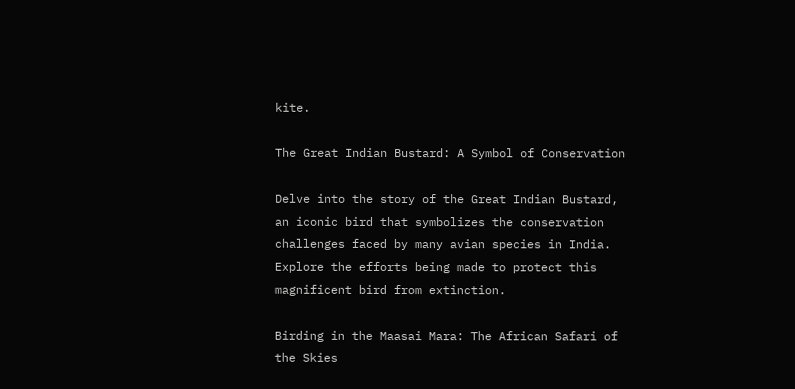kite.

The Great Indian Bustard: A Symbol of Conservation

Delve into the story of the Great Indian Bustard, an iconic bird that symbolizes the conservation challenges faced by many avian species in India. Explore the efforts being made to protect this magnificent bird from extinction.

Birding in the Maasai Mara: The African Safari of the Skies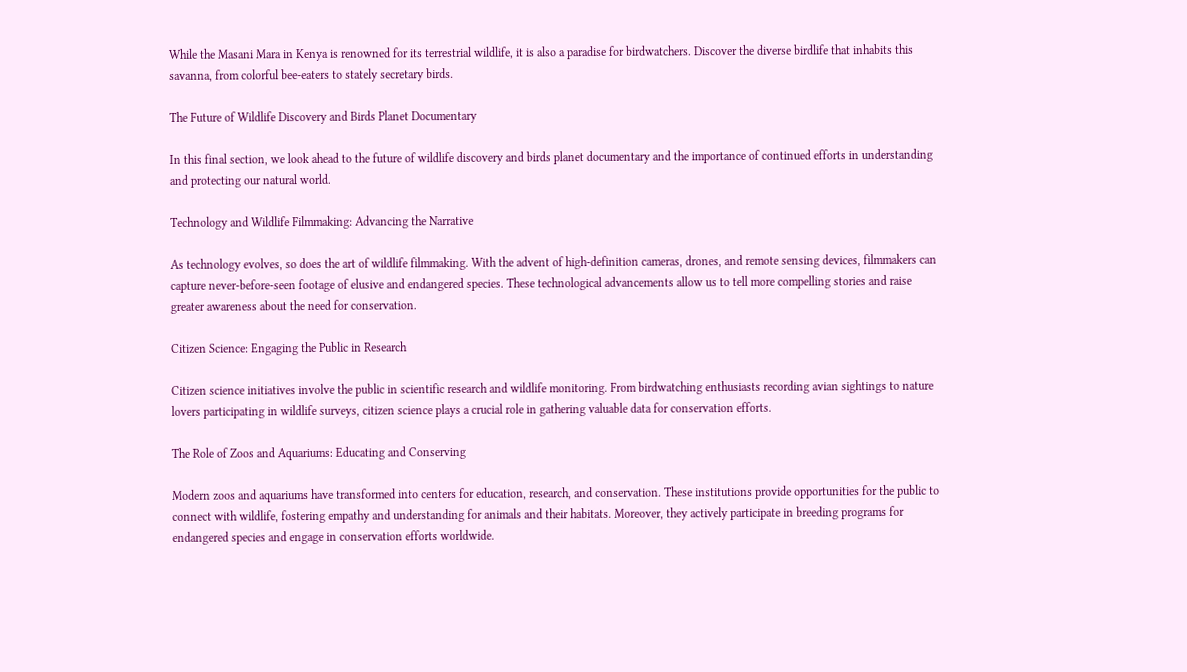While the Masani Mara in Kenya is renowned for its terrestrial wildlife, it is also a paradise for birdwatchers. Discover the diverse birdlife that inhabits this savanna, from colorful bee-eaters to stately secretary birds.

The Future of Wildlife Discovery and Birds Planet Documentary

In this final section, we look ahead to the future of wildlife discovery and birds planet documentary and the importance of continued efforts in understanding and protecting our natural world.

Technology and Wildlife Filmmaking: Advancing the Narrative

As technology evolves, so does the art of wildlife filmmaking. With the advent of high-definition cameras, drones, and remote sensing devices, filmmakers can capture never-before-seen footage of elusive and endangered species. These technological advancements allow us to tell more compelling stories and raise greater awareness about the need for conservation.

Citizen Science: Engaging the Public in Research

Citizen science initiatives involve the public in scientific research and wildlife monitoring. From birdwatching enthusiasts recording avian sightings to nature lovers participating in wildlife surveys, citizen science plays a crucial role in gathering valuable data for conservation efforts.

The Role of Zoos and Aquariums: Educating and Conserving

Modern zoos and aquariums have transformed into centers for education, research, and conservation. These institutions provide opportunities for the public to connect with wildlife, fostering empathy and understanding for animals and their habitats. Moreover, they actively participate in breeding programs for endangered species and engage in conservation efforts worldwide.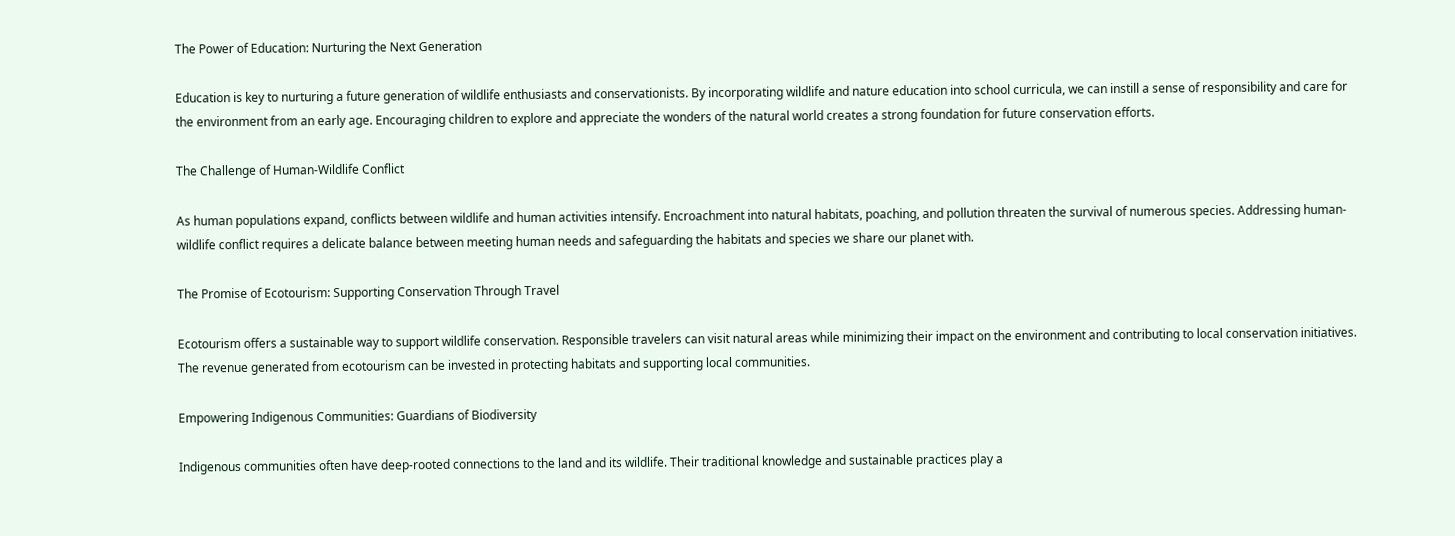The Power of Education: Nurturing the Next Generation

Education is key to nurturing a future generation of wildlife enthusiasts and conservationists. By incorporating wildlife and nature education into school curricula, we can instill a sense of responsibility and care for the environment from an early age. Encouraging children to explore and appreciate the wonders of the natural world creates a strong foundation for future conservation efforts.

The Challenge of Human-Wildlife Conflict

As human populations expand, conflicts between wildlife and human activities intensify. Encroachment into natural habitats, poaching, and pollution threaten the survival of numerous species. Addressing human-wildlife conflict requires a delicate balance between meeting human needs and safeguarding the habitats and species we share our planet with.

The Promise of Ecotourism: Supporting Conservation Through Travel

Ecotourism offers a sustainable way to support wildlife conservation. Responsible travelers can visit natural areas while minimizing their impact on the environment and contributing to local conservation initiatives. The revenue generated from ecotourism can be invested in protecting habitats and supporting local communities.

Empowering Indigenous Communities: Guardians of Biodiversity

Indigenous communities often have deep-rooted connections to the land and its wildlife. Their traditional knowledge and sustainable practices play a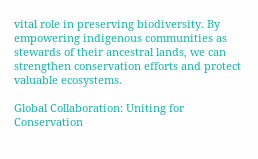vital role in preserving biodiversity. By empowering indigenous communities as stewards of their ancestral lands, we can strengthen conservation efforts and protect valuable ecosystems.

Global Collaboration: Uniting for Conservation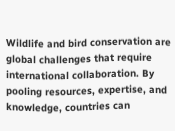Wildlife and bird conservation are global challenges that require international collaboration. By pooling resources, expertise, and knowledge, countries can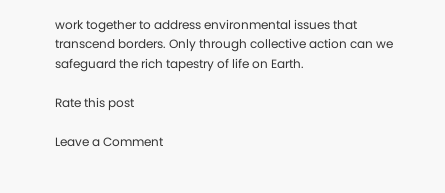work together to address environmental issues that transcend borders. Only through collective action can we safeguard the rich tapestry of life on Earth.

Rate this post

Leave a Comment